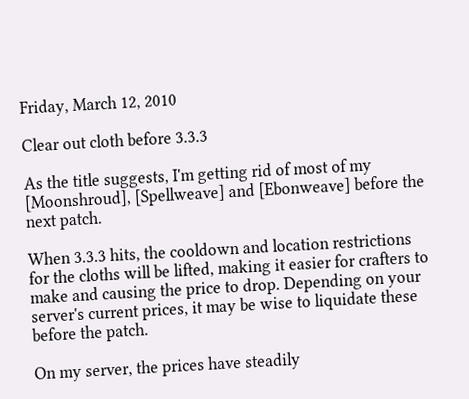Friday, March 12, 2010

Clear out cloth before 3.3.3

As the title suggests, I'm getting rid of most of my [Moonshroud], [Spellweave] and [Ebonweave] before the next patch.

When 3.3.3 hits, the cooldown and location restrictions for the cloths will be lifted, making it easier for crafters to make and causing the price to drop. Depending on your server's current prices, it may be wise to liquidate these before the patch.

On my server, the prices have steadily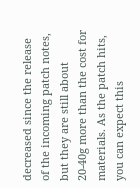decreased since the release of the incoming patch notes, but they are still about 20-40g more than the cost for materials. As the patch hits, you can expect this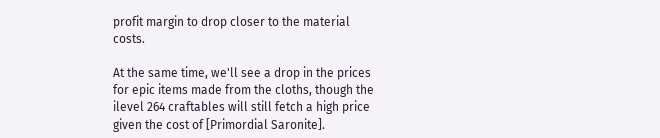profit margin to drop closer to the material costs.

At the same time, we'll see a drop in the prices for epic items made from the cloths, though the ilevel 264 craftables will still fetch a high price given the cost of [Primordial Saronite].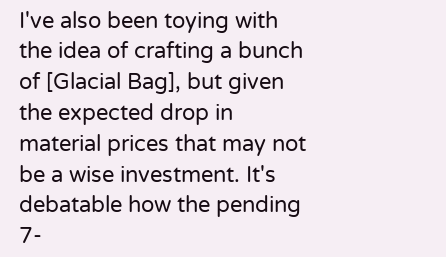I've also been toying with the idea of crafting a bunch of [Glacial Bag], but given the expected drop in material prices that may not be a wise investment. It's debatable how the pending 7-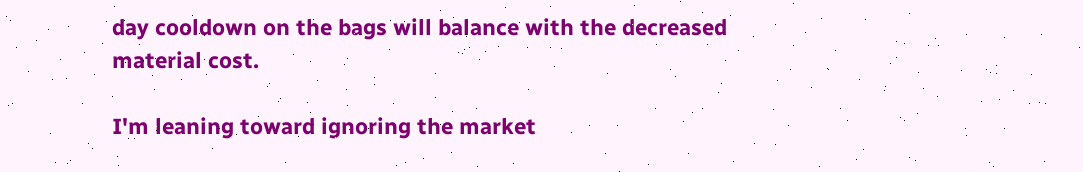day cooldown on the bags will balance with the decreased material cost.

I'm leaning toward ignoring the market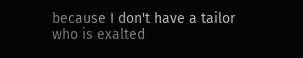because I don't have a tailor who is exalted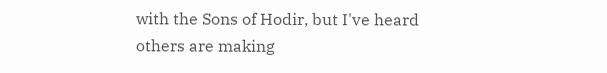with the Sons of Hodir, but I've heard others are making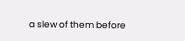a slew of them before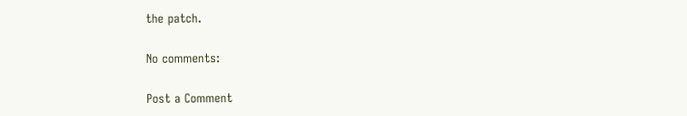the patch.

No comments:

Post a Comment